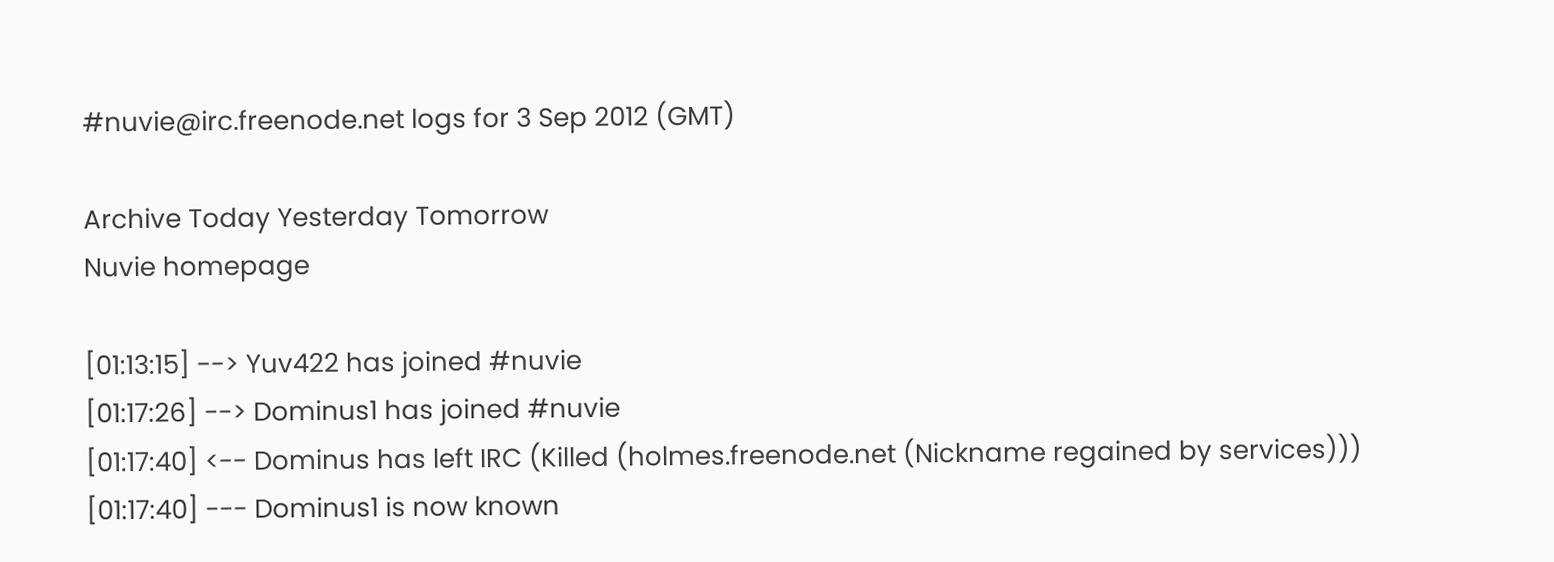#nuvie@irc.freenode.net logs for 3 Sep 2012 (GMT)

Archive Today Yesterday Tomorrow
Nuvie homepage

[01:13:15] --> Yuv422 has joined #nuvie
[01:17:26] --> Dominus1 has joined #nuvie
[01:17:40] <-- Dominus has left IRC (Killed (holmes.freenode.net (Nickname regained by services)))
[01:17:40] --- Dominus1 is now known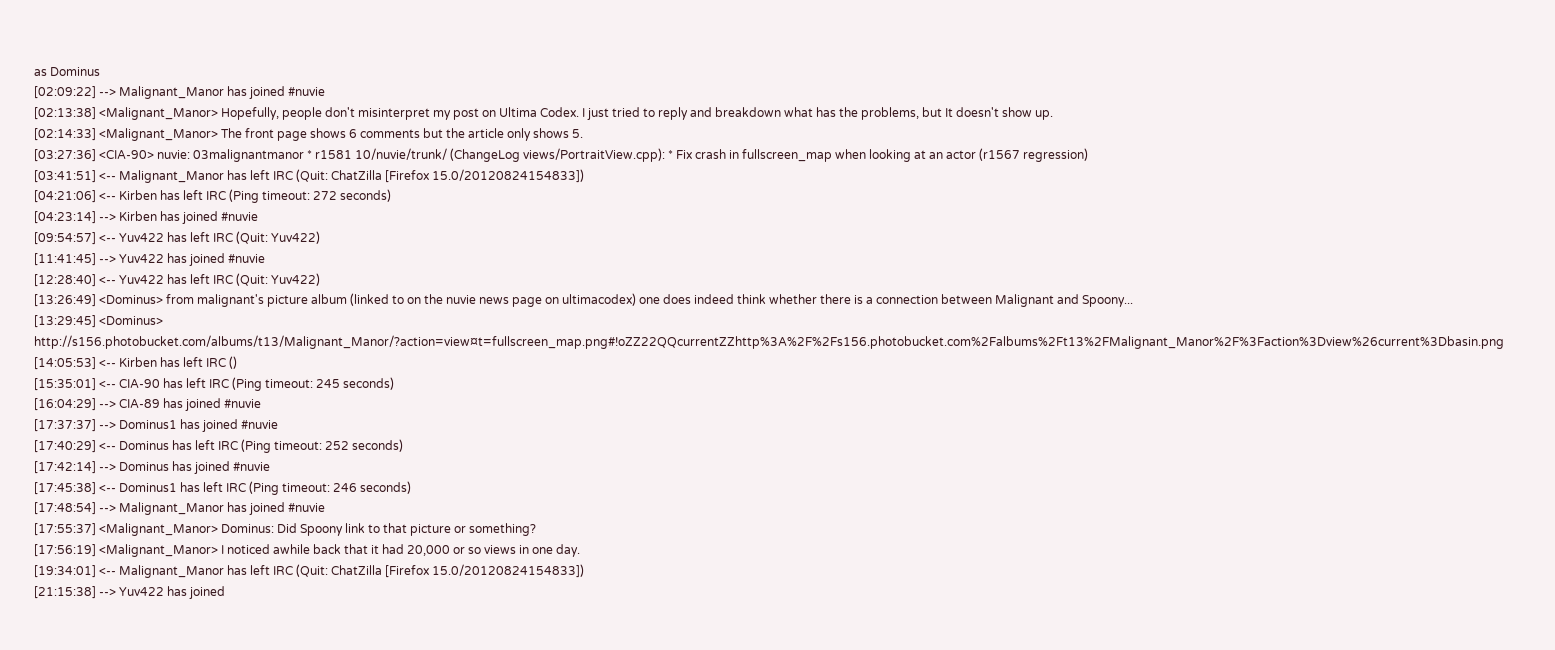as Dominus
[02:09:22] --> Malignant_Manor has joined #nuvie
[02:13:38] <Malignant_Manor> Hopefully, people don't misinterpret my post on Ultima Codex. I just tried to reply and breakdown what has the problems, but It doesn't show up.
[02:14:33] <Malignant_Manor> The front page shows 6 comments but the article only shows 5.
[03:27:36] <CIA-90> nuvie: 03malignantmanor * r1581 10/nuvie/trunk/ (ChangeLog views/PortraitView.cpp): * Fix crash in fullscreen_map when looking at an actor (r1567 regression)
[03:41:51] <-- Malignant_Manor has left IRC (Quit: ChatZilla [Firefox 15.0/20120824154833])
[04:21:06] <-- Kirben has left IRC (Ping timeout: 272 seconds)
[04:23:14] --> Kirben has joined #nuvie
[09:54:57] <-- Yuv422 has left IRC (Quit: Yuv422)
[11:41:45] --> Yuv422 has joined #nuvie
[12:28:40] <-- Yuv422 has left IRC (Quit: Yuv422)
[13:26:49] <Dominus> from malignant's picture album (linked to on the nuvie news page on ultimacodex) one does indeed think whether there is a connection between Malignant and Spoony...
[13:29:45] <Dominus> http://s156.photobucket.com/albums/t13/Malignant_Manor/?action=view¤t=fullscreen_map.png#!oZZ22QQcurrentZZhttp%3A%2F%2Fs156.photobucket.com%2Falbums%2Ft13%2FMalignant_Manor%2F%3Faction%3Dview%26current%3Dbasin.png
[14:05:53] <-- Kirben has left IRC ()
[15:35:01] <-- CIA-90 has left IRC (Ping timeout: 245 seconds)
[16:04:29] --> CIA-89 has joined #nuvie
[17:37:37] --> Dominus1 has joined #nuvie
[17:40:29] <-- Dominus has left IRC (Ping timeout: 252 seconds)
[17:42:14] --> Dominus has joined #nuvie
[17:45:38] <-- Dominus1 has left IRC (Ping timeout: 246 seconds)
[17:48:54] --> Malignant_Manor has joined #nuvie
[17:55:37] <Malignant_Manor> Dominus: Did Spoony link to that picture or something?
[17:56:19] <Malignant_Manor> I noticed awhile back that it had 20,000 or so views in one day.
[19:34:01] <-- Malignant_Manor has left IRC (Quit: ChatZilla [Firefox 15.0/20120824154833])
[21:15:38] --> Yuv422 has joined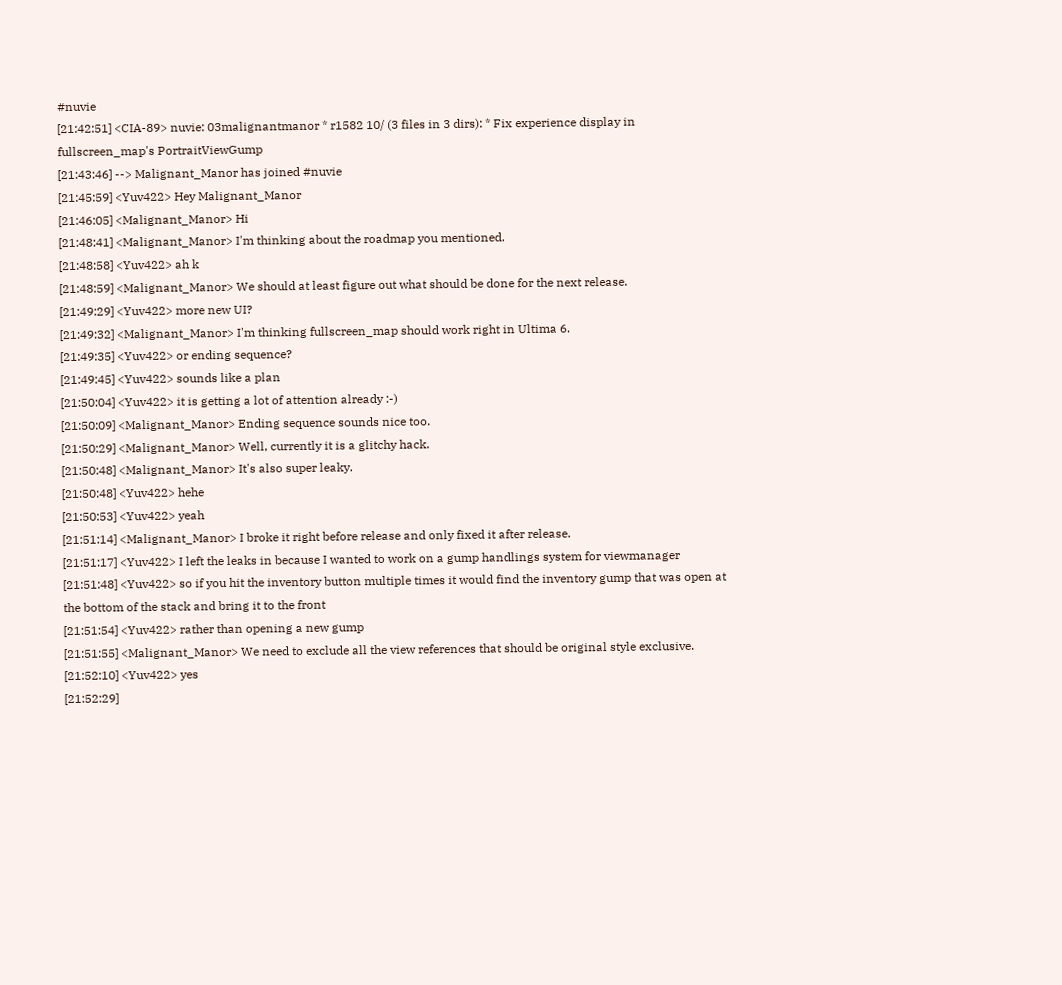#nuvie
[21:42:51] <CIA-89> nuvie: 03malignantmanor * r1582 10/ (3 files in 3 dirs): * Fix experience display in fullscreen_map's PortraitViewGump
[21:43:46] --> Malignant_Manor has joined #nuvie
[21:45:59] <Yuv422> Hey Malignant_Manor
[21:46:05] <Malignant_Manor> Hi
[21:48:41] <Malignant_Manor> I'm thinking about the roadmap you mentioned.
[21:48:58] <Yuv422> ah k
[21:48:59] <Malignant_Manor> We should at least figure out what should be done for the next release.
[21:49:29] <Yuv422> more new UI?
[21:49:32] <Malignant_Manor> I'm thinking fullscreen_map should work right in Ultima 6.
[21:49:35] <Yuv422> or ending sequence?
[21:49:45] <Yuv422> sounds like a plan
[21:50:04] <Yuv422> it is getting a lot of attention already :-)
[21:50:09] <Malignant_Manor> Ending sequence sounds nice too.
[21:50:29] <Malignant_Manor> Well, currently it is a glitchy hack.
[21:50:48] <Malignant_Manor> It's also super leaky.
[21:50:48] <Yuv422> hehe
[21:50:53] <Yuv422> yeah
[21:51:14] <Malignant_Manor> I broke it right before release and only fixed it after release.
[21:51:17] <Yuv422> I left the leaks in because I wanted to work on a gump handlings system for viewmanager
[21:51:48] <Yuv422> so if you hit the inventory button multiple times it would find the inventory gump that was open at the bottom of the stack and bring it to the front
[21:51:54] <Yuv422> rather than opening a new gump
[21:51:55] <Malignant_Manor> We need to exclude all the view references that should be original style exclusive.
[21:52:10] <Yuv422> yes
[21:52:29]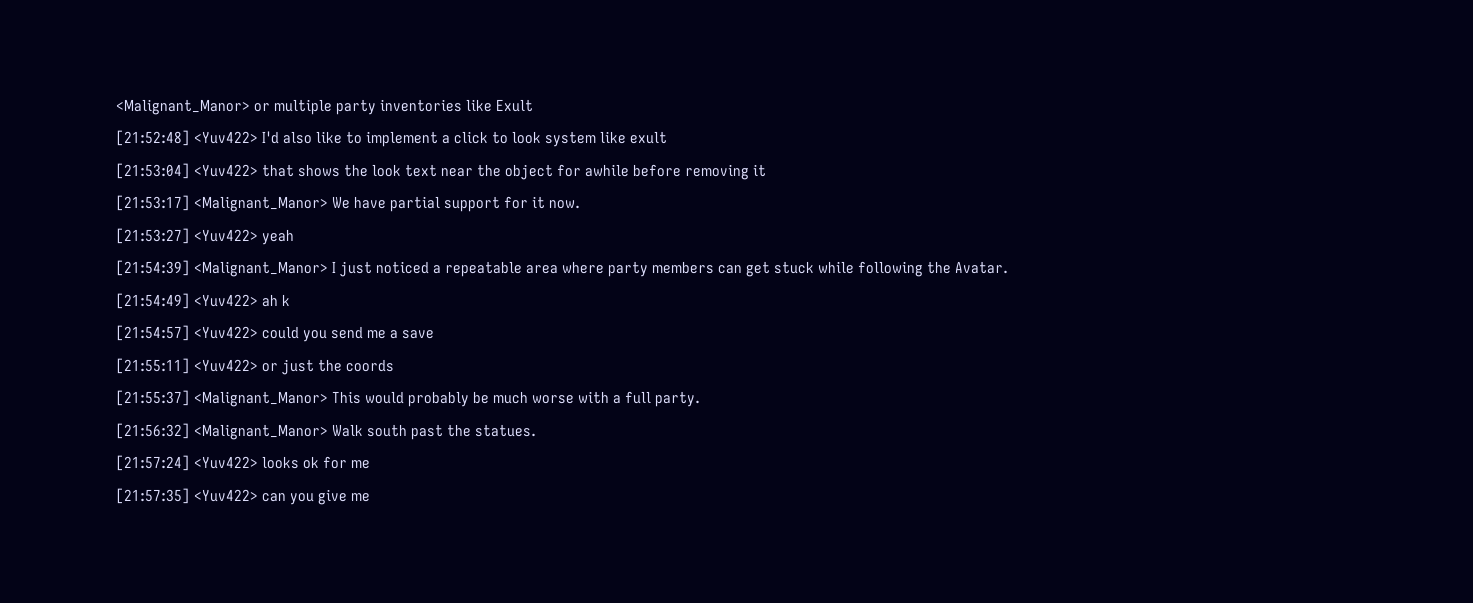<Malignant_Manor> or multiple party inventories like Exult
[21:52:48] <Yuv422> I'd also like to implement a click to look system like exult
[21:53:04] <Yuv422> that shows the look text near the object for awhile before removing it
[21:53:17] <Malignant_Manor> We have partial support for it now.
[21:53:27] <Yuv422> yeah
[21:54:39] <Malignant_Manor> I just noticed a repeatable area where party members can get stuck while following the Avatar.
[21:54:49] <Yuv422> ah k
[21:54:57] <Yuv422> could you send me a save
[21:55:11] <Yuv422> or just the coords
[21:55:37] <Malignant_Manor> This would probably be much worse with a full party.
[21:56:32] <Malignant_Manor> Walk south past the statues.
[21:57:24] <Yuv422> looks ok for me
[21:57:35] <Yuv422> can you give me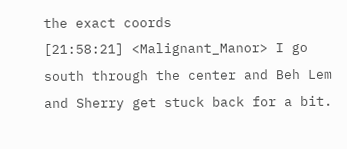the exact coords
[21:58:21] <Malignant_Manor> I go south through the center and Beh Lem and Sherry get stuck back for a bit.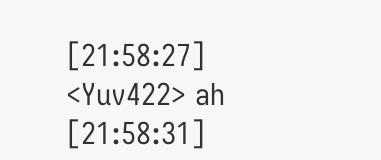[21:58:27] <Yuv422> ah
[21:58:31]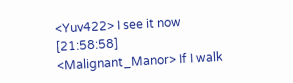<Yuv422> I see it now
[21:58:58] <Malignant_Manor> If I walk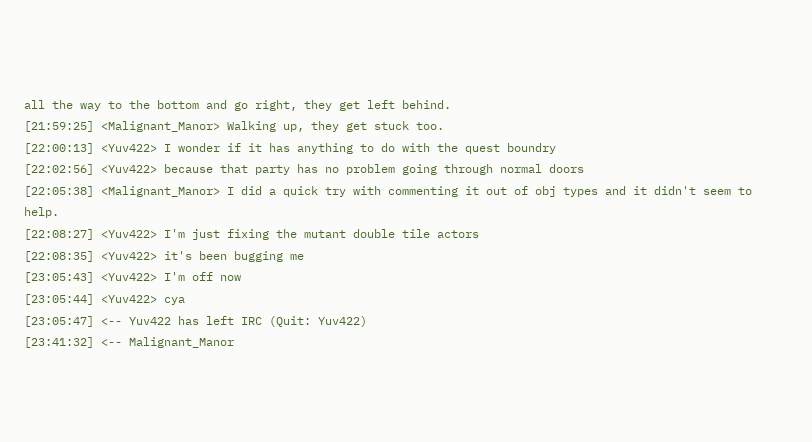all the way to the bottom and go right, they get left behind.
[21:59:25] <Malignant_Manor> Walking up, they get stuck too.
[22:00:13] <Yuv422> I wonder if it has anything to do with the quest boundry
[22:02:56] <Yuv422> because that party has no problem going through normal doors
[22:05:38] <Malignant_Manor> I did a quick try with commenting it out of obj types and it didn't seem to help.
[22:08:27] <Yuv422> I'm just fixing the mutant double tile actors
[22:08:35] <Yuv422> it's been bugging me
[23:05:43] <Yuv422> I'm off now
[23:05:44] <Yuv422> cya
[23:05:47] <-- Yuv422 has left IRC (Quit: Yuv422)
[23:41:32] <-- Malignant_Manor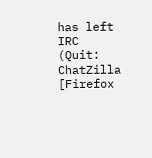has left IRC (Quit: ChatZilla [Firefox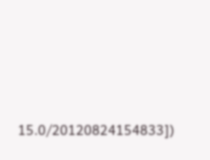15.0/20120824154833])